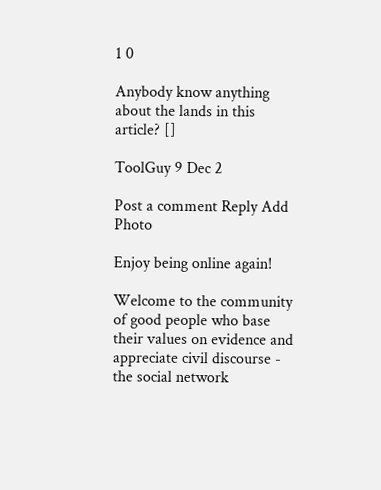1 0

Anybody know anything about the lands in this article? []

ToolGuy 9 Dec 2

Post a comment Reply Add Photo

Enjoy being online again!

Welcome to the community of good people who base their values on evidence and appreciate civil discourse - the social network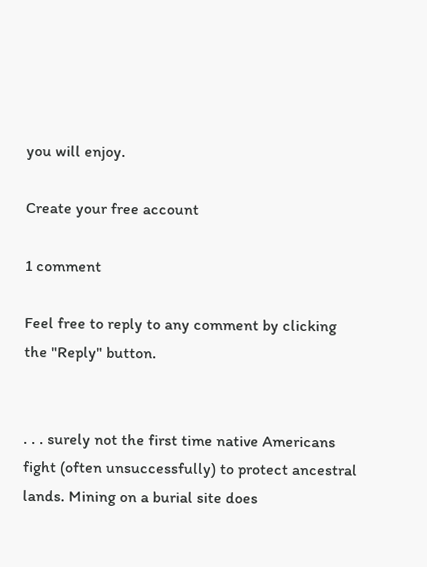you will enjoy.

Create your free account

1 comment

Feel free to reply to any comment by clicking the "Reply" button.


. . . surely not the first time native Americans fight (often unsuccessfully) to protect ancestral lands. Mining on a burial site does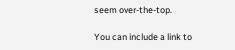seem over-the-top.

You can include a link to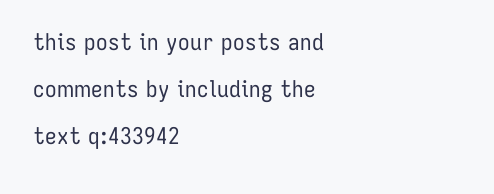this post in your posts and comments by including the text q:433942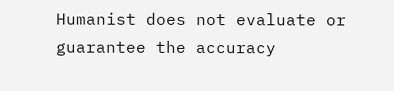Humanist does not evaluate or guarantee the accuracy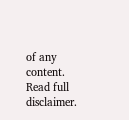of any content. Read full disclaimer.